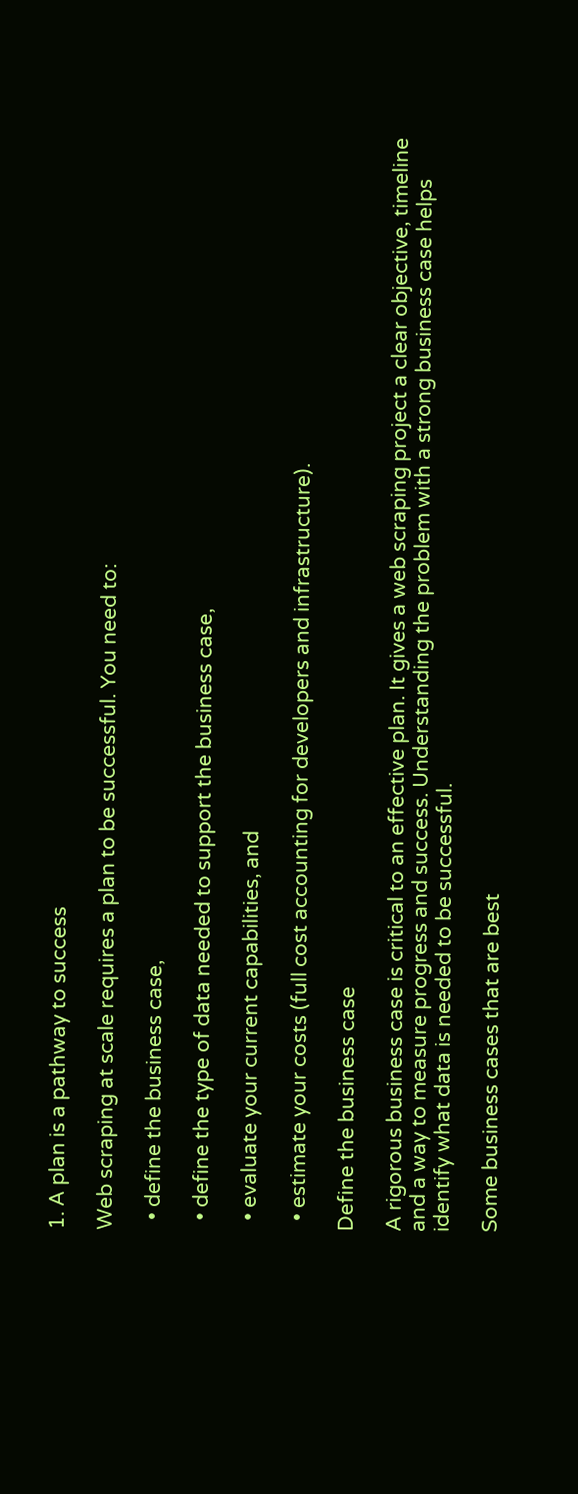1. A plan is a pathway to success

Web scraping at scale requires a plan to be successful. You need to:

  • define the business case,

  • define the type of data needed to support the business case,

  • evaluate your current capabilities, and

  • estimate your costs (full cost accounting for developers and infrastructure).

Define the business case

A rigorous business case is critical to an effective plan. It gives a web scraping project a clear objective, timeline and a way to measure progress and success. Understanding the problem with a strong business case helps identify what data is needed to be successful.

Some business cases that are best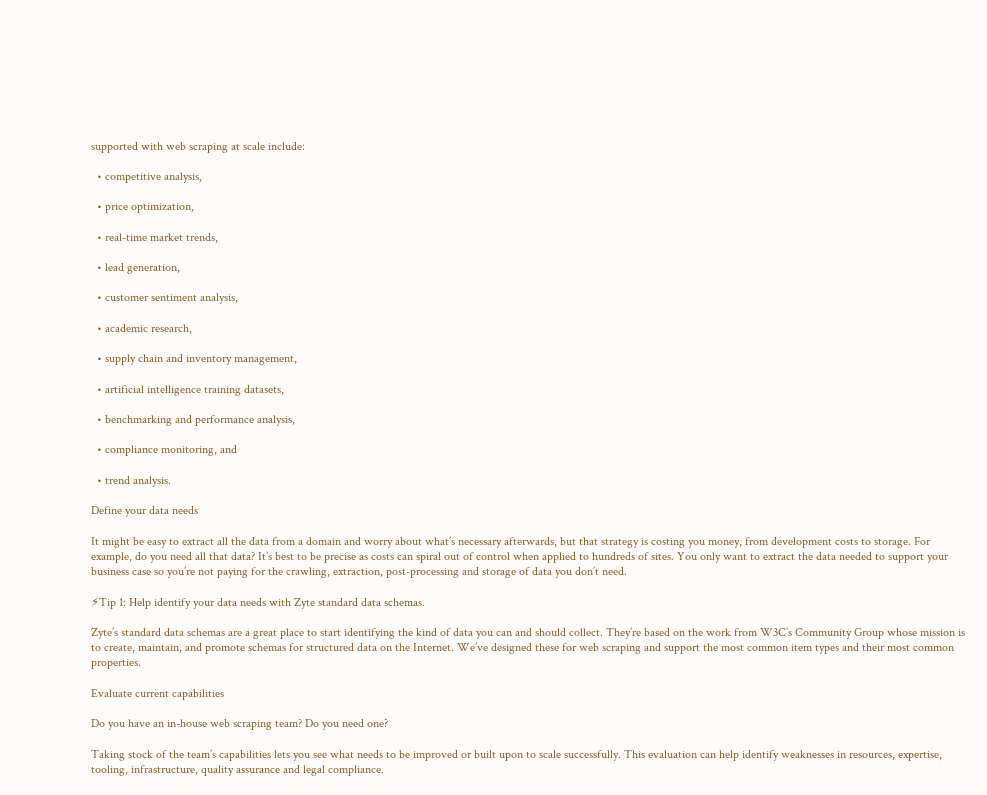supported with web scraping at scale include:

  • competitive analysis,

  • price optimization,

  • real-time market trends,

  • lead generation,

  • customer sentiment analysis,

  • academic research,

  • supply chain and inventory management,

  • artificial intelligence training datasets,

  • benchmarking and performance analysis,

  • compliance monitoring, and

  • trend analysis.

Define your data needs

It might be easy to extract all the data from a domain and worry about what’s necessary afterwards, but that strategy is costing you money, from development costs to storage. For example, do you need all that data? It’s best to be precise as costs can spiral out of control when applied to hundreds of sites. You only want to extract the data needed to support your business case so you’re not paying for the crawling, extraction, post-processing and storage of data you don’t need.

⚡Tip 1: Help identify your data needs with Zyte standard data schemas.

Zyte’s standard data schemas are a great place to start identifying the kind of data you can and should collect. They’re based on the work from W3C’s Community Group whose mission is to create, maintain, and promote schemas for structured data on the Internet. We’ve designed these for web scraping and support the most common item types and their most common properties.

Evaluate current capabilities

Do you have an in-house web scraping team? Do you need one?

Taking stock of the team’s capabilities lets you see what needs to be improved or built upon to scale successfully. This evaluation can help identify weaknesses in resources, expertise, tooling, infrastructure, quality assurance and legal compliance.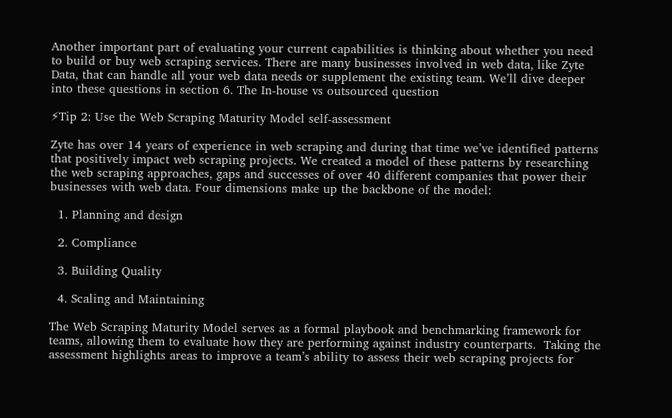Another important part of evaluating your current capabilities is thinking about whether you need to build or buy web scraping services. There are many businesses involved in web data, like Zyte Data, that can handle all your web data needs or supplement the existing team. We’ll dive deeper into these questions in section 6. The In-house vs outsourced question

⚡Tip 2: Use the Web Scraping Maturity Model self-assessment

Zyte has over 14 years of experience in web scraping and during that time we’ve identified patterns that positively impact web scraping projects. We created a model of these patterns by researching the web scraping approaches, gaps and successes of over 40 different companies that power their businesses with web data. Four dimensions make up the backbone of the model:

  1. Planning and design

  2. Compliance

  3. Building Quality

  4. Scaling and Maintaining

The Web Scraping Maturity Model serves as a formal playbook and benchmarking framework for teams, allowing them to evaluate how they are performing against industry counterparts.  Taking the assessment highlights areas to improve a team’s ability to assess their web scraping projects for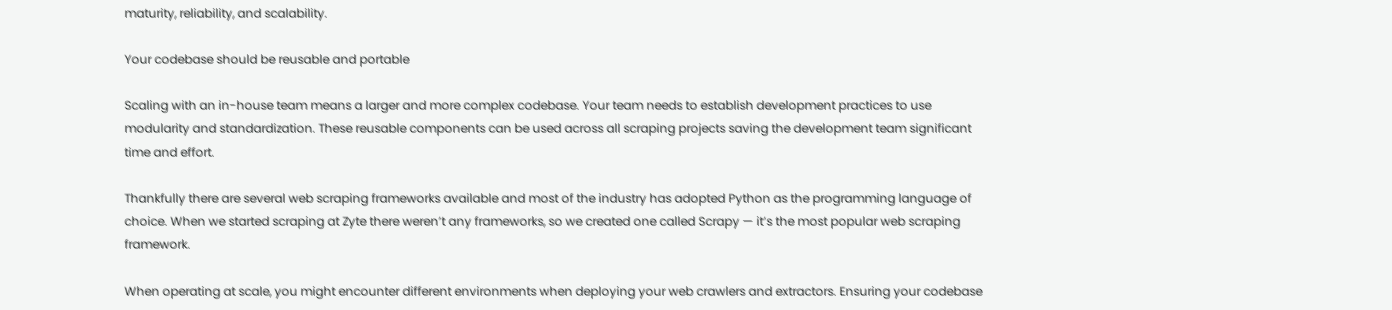maturity, reliability, and scalability.

Your codebase should be reusable and portable

Scaling with an in-house team means a larger and more complex codebase. Your team needs to establish development practices to use modularity and standardization. These reusable components can be used across all scraping projects saving the development team significant time and effort.

Thankfully there are several web scraping frameworks available and most of the industry has adopted Python as the programming language of choice. When we started scraping at Zyte there weren’t any frameworks, so we created one called Scrapy — it’s the most popular web scraping framework.

When operating at scale, you might encounter different environments when deploying your web crawlers and extractors. Ensuring your codebase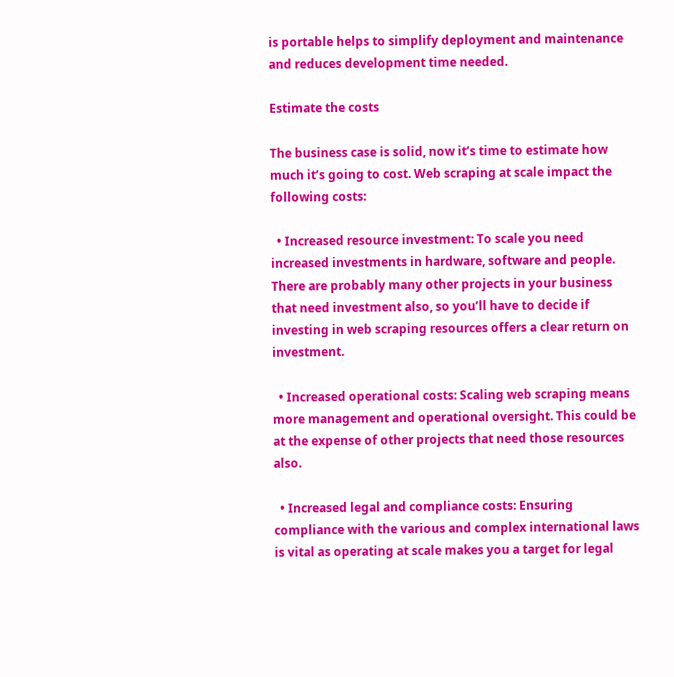is portable helps to simplify deployment and maintenance and reduces development time needed.

Estimate the costs

The business case is solid, now it’s time to estimate how much it’s going to cost. Web scraping at scale impact the following costs:

  • Increased resource investment: To scale you need increased investments in hardware, software and people. There are probably many other projects in your business that need investment also, so you’ll have to decide if investing in web scraping resources offers a clear return on investment.

  • Increased operational costs: Scaling web scraping means more management and operational oversight. This could be at the expense of other projects that need those resources also.

  • Increased legal and compliance costs: Ensuring compliance with the various and complex international laws is vital as operating at scale makes you a target for legal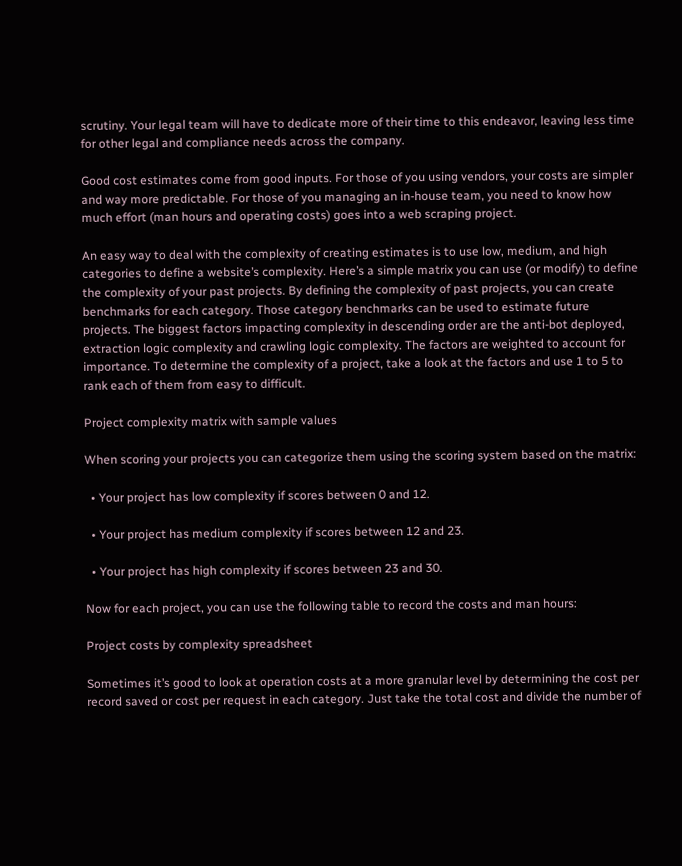scrutiny. Your legal team will have to dedicate more of their time to this endeavor, leaving less time for other legal and compliance needs across the company.

Good cost estimates come from good inputs. For those of you using vendors, your costs are simpler and way more predictable. For those of you managing an in-house team, you need to know how much effort (man hours and operating costs) goes into a web scraping project.

An easy way to deal with the complexity of creating estimates is to use low, medium, and high categories to define a website’s complexity. Here’s a simple matrix you can use (or modify) to define the complexity of your past projects. By defining the complexity of past projects, you can create benchmarks for each category. Those category benchmarks can be used to estimate future projects. The biggest factors impacting complexity in descending order are the anti-bot deployed, extraction logic complexity and crawling logic complexity. The factors are weighted to account for importance. To determine the complexity of a project, take a look at the factors and use 1 to 5 to rank each of them from easy to difficult.

Project complexity matrix with sample values

When scoring your projects you can categorize them using the scoring system based on the matrix:

  • Your project has low complexity if scores between 0 and 12.

  • Your project has medium complexity if scores between 12 and 23.

  • Your project has high complexity if scores between 23 and 30.

Now for each project, you can use the following table to record the costs and man hours:

Project costs by complexity spreadsheet

Sometimes it’s good to look at operation costs at a more granular level by determining the cost per record saved or cost per request in each category. Just take the total cost and divide the number of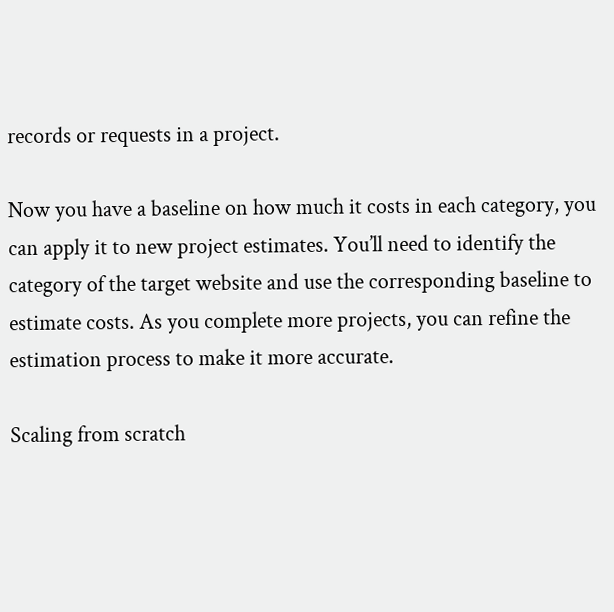records or requests in a project.

Now you have a baseline on how much it costs in each category, you can apply it to new project estimates. You’ll need to identify the category of the target website and use the corresponding baseline to estimate costs. As you complete more projects, you can refine the estimation process to make it more accurate.

Scaling from scratch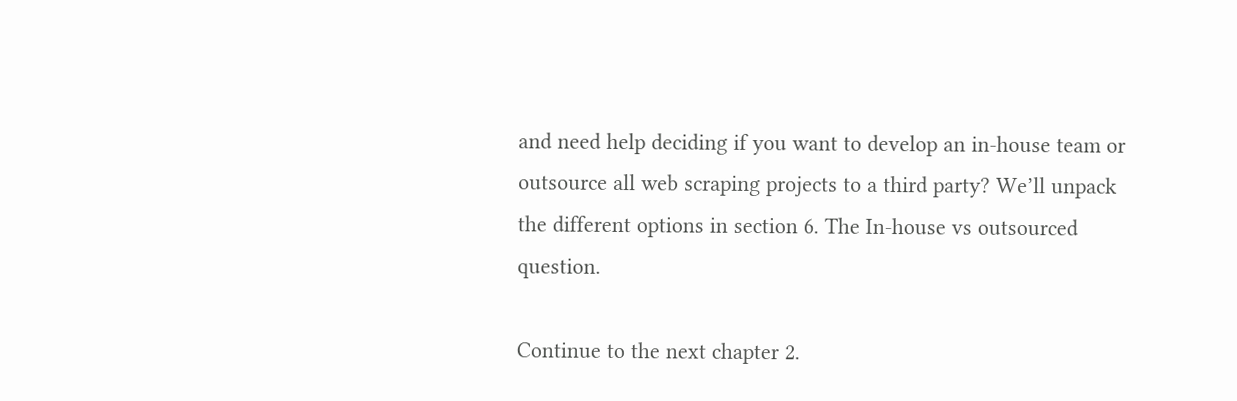and need help deciding if you want to develop an in-house team or outsource all web scraping projects to a third party? We’ll unpack the different options in section 6. The In-house vs outsourced question.

Continue to the next chapter 2.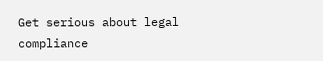Get serious about legal compliance